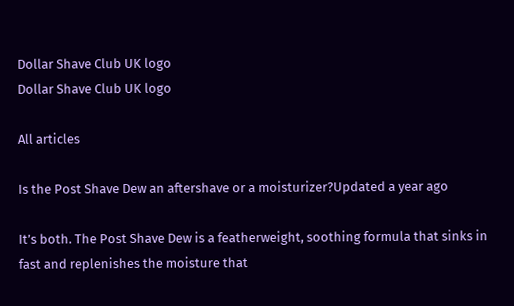Dollar Shave Club UK logo
Dollar Shave Club UK logo

All articles

Is the Post Shave Dew an aftershave or a moisturizer?Updated a year ago

It’s both. The Post Shave Dew is a featherweight, soothing formula that sinks in fast and replenishes the moisture that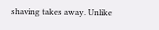shaving takes away. Unlike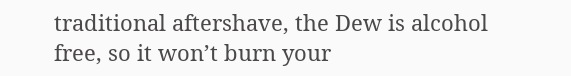traditional aftershave, the Dew is alcohol free, so it won’t burn your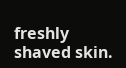freshly shaved skin.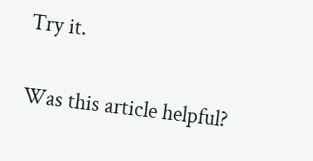Try it.

Was this article helpful?